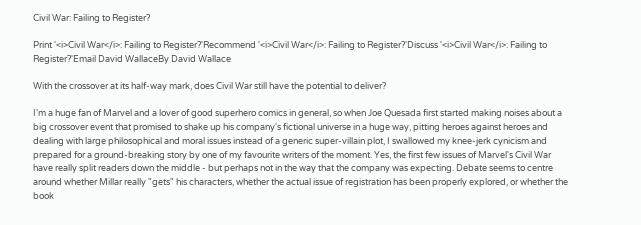Civil War: Failing to Register?

Print '<i>Civil War</i>: Failing to Register?'Recommend '<i>Civil War</i>: Failing to Register?'Discuss '<i>Civil War</i>: Failing to Register?'Email David WallaceBy David Wallace

With the crossover at its half-way mark, does Civil War still have the potential to deliver?

I'm a huge fan of Marvel and a lover of good superhero comics in general, so when Joe Quesada first started making noises about a big crossover event that promised to shake up his company's fictional universe in a huge way, pitting heroes against heroes and dealing with large philosophical and moral issues instead of a generic super-villain plot, I swallowed my knee-jerk cynicism and prepared for a ground-breaking story by one of my favourite writers of the moment. Yes, the first few issues of Marvel's Civil War have really split readers down the middle - but perhaps not in the way that the company was expecting. Debate seems to centre around whether Millar really "gets" his characters, whether the actual issue of registration has been properly explored, or whether the book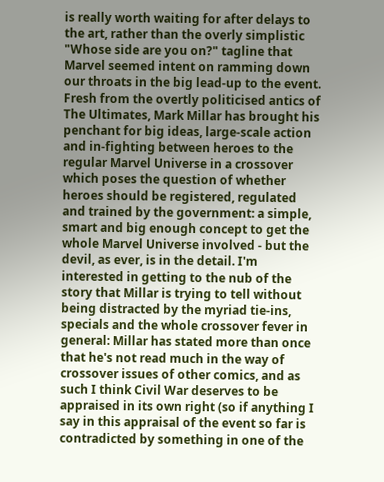is really worth waiting for after delays to the art, rather than the overly simplistic "Whose side are you on?" tagline that Marvel seemed intent on ramming down our throats in the big lead-up to the event. Fresh from the overtly politicised antics of The Ultimates, Mark Millar has brought his penchant for big ideas, large-scale action and in-fighting between heroes to the regular Marvel Universe in a crossover which poses the question of whether heroes should be registered, regulated and trained by the government: a simple, smart and big enough concept to get the whole Marvel Universe involved - but the devil, as ever, is in the detail. I'm interested in getting to the nub of the story that Millar is trying to tell without being distracted by the myriad tie-ins, specials and the whole crossover fever in general: Millar has stated more than once that he's not read much in the way of crossover issues of other comics, and as such I think Civil War deserves to be appraised in its own right (so if anything I say in this appraisal of the event so far is contradicted by something in one of the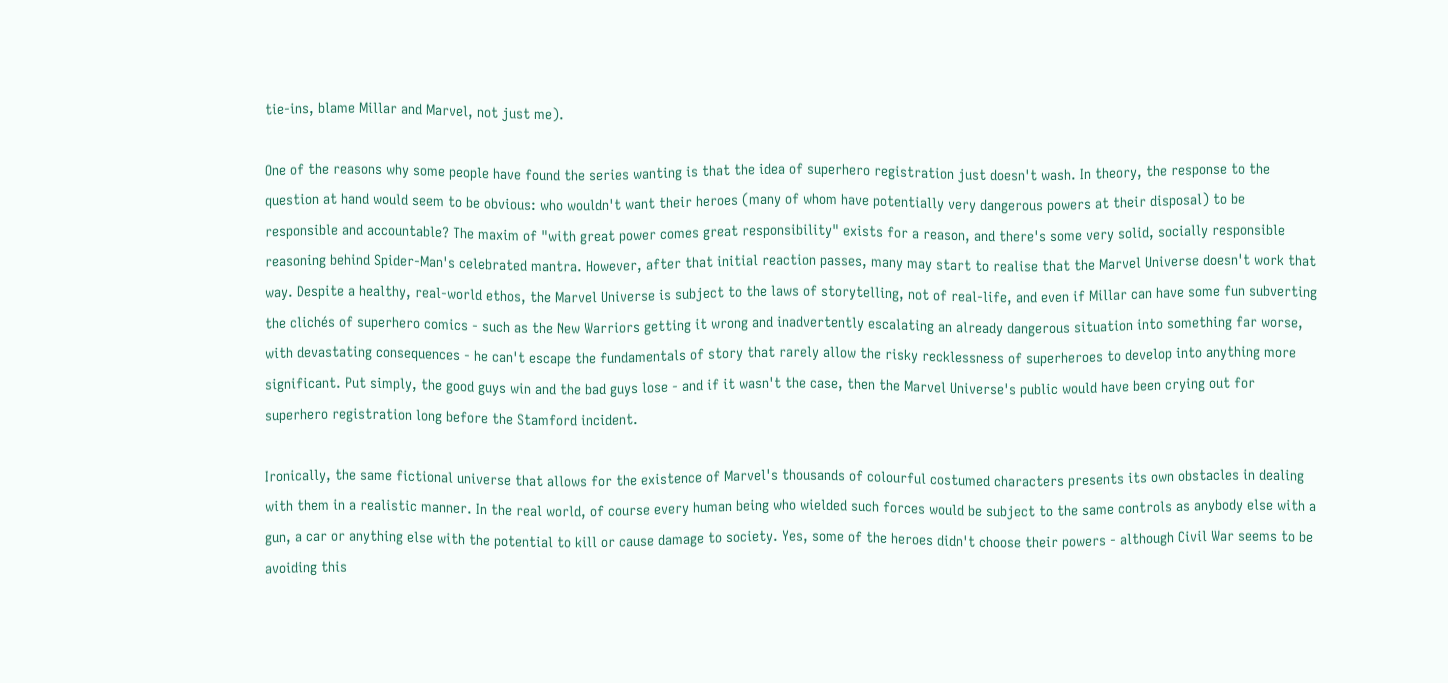tie-ins, blame Millar and Marvel, not just me).

One of the reasons why some people have found the series wanting is that the idea of superhero registration just doesn't wash. In theory, the response to the question at hand would seem to be obvious: who wouldn't want their heroes (many of whom have potentially very dangerous powers at their disposal) to be responsible and accountable? The maxim of "with great power comes great responsibility" exists for a reason, and there's some very solid, socially responsible reasoning behind Spider-Man's celebrated mantra. However, after that initial reaction passes, many may start to realise that the Marvel Universe doesn't work that way. Despite a healthy, real-world ethos, the Marvel Universe is subject to the laws of storytelling, not of real-life, and even if Millar can have some fun subverting the clichés of superhero comics - such as the New Warriors getting it wrong and inadvertently escalating an already dangerous situation into something far worse, with devastating consequences - he can't escape the fundamentals of story that rarely allow the risky recklessness of superheroes to develop into anything more significant. Put simply, the good guys win and the bad guys lose - and if it wasn't the case, then the Marvel Universe's public would have been crying out for superhero registration long before the Stamford incident.

Ironically, the same fictional universe that allows for the existence of Marvel's thousands of colourful costumed characters presents its own obstacles in dealing with them in a realistic manner. In the real world, of course every human being who wielded such forces would be subject to the same controls as anybody else with a gun, a car or anything else with the potential to kill or cause damage to society. Yes, some of the heroes didn't choose their powers - although Civil War seems to be avoiding this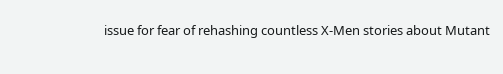issue for fear of rehashing countless X-Men stories about Mutant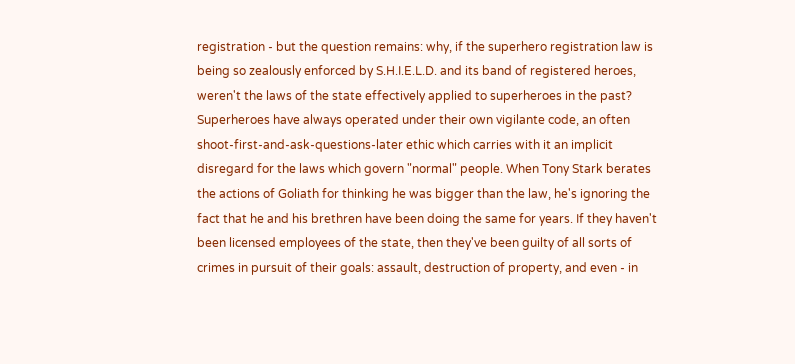registration - but the question remains: why, if the superhero registration law is being so zealously enforced by S.H.I.E.L.D. and its band of registered heroes, weren't the laws of the state effectively applied to superheroes in the past? Superheroes have always operated under their own vigilante code, an often shoot-first-and-ask-questions-later ethic which carries with it an implicit disregard for the laws which govern "normal" people. When Tony Stark berates the actions of Goliath for thinking he was bigger than the law, he's ignoring the fact that he and his brethren have been doing the same for years. If they haven't been licensed employees of the state, then they've been guilty of all sorts of crimes in pursuit of their goals: assault, destruction of property, and even - in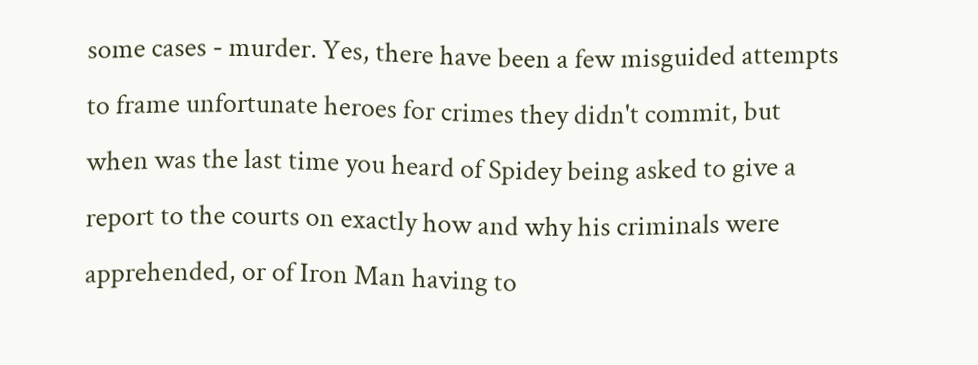some cases - murder. Yes, there have been a few misguided attempts to frame unfortunate heroes for crimes they didn't commit, but when was the last time you heard of Spidey being asked to give a report to the courts on exactly how and why his criminals were apprehended, or of Iron Man having to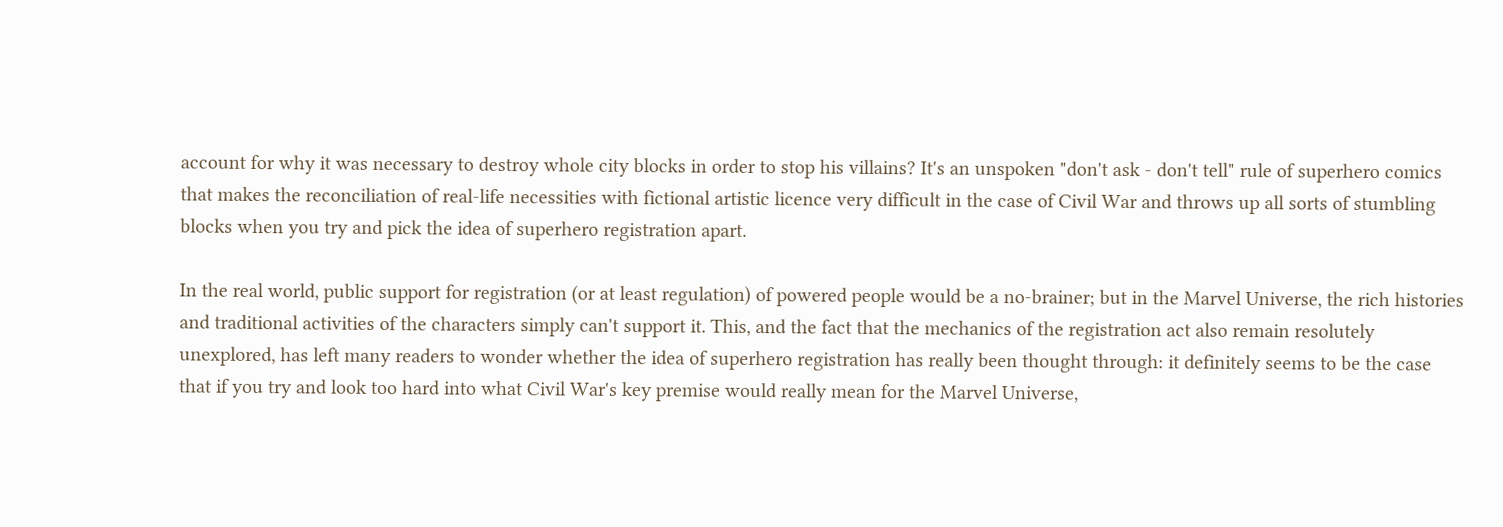account for why it was necessary to destroy whole city blocks in order to stop his villains? It's an unspoken "don't ask - don't tell" rule of superhero comics that makes the reconciliation of real-life necessities with fictional artistic licence very difficult in the case of Civil War and throws up all sorts of stumbling blocks when you try and pick the idea of superhero registration apart.

In the real world, public support for registration (or at least regulation) of powered people would be a no-brainer; but in the Marvel Universe, the rich histories and traditional activities of the characters simply can't support it. This, and the fact that the mechanics of the registration act also remain resolutely unexplored, has left many readers to wonder whether the idea of superhero registration has really been thought through: it definitely seems to be the case that if you try and look too hard into what Civil War's key premise would really mean for the Marvel Universe,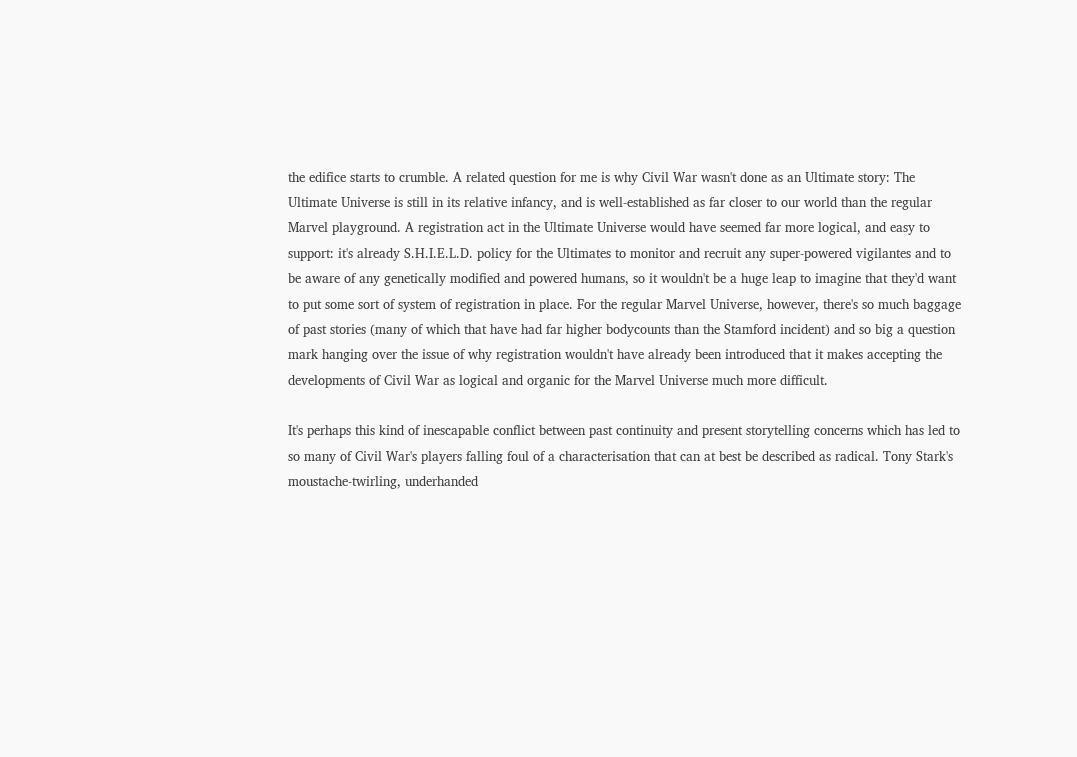the edifice starts to crumble. A related question for me is why Civil War wasn't done as an Ultimate story: The Ultimate Universe is still in its relative infancy, and is well-established as far closer to our world than the regular Marvel playground. A registration act in the Ultimate Universe would have seemed far more logical, and easy to support: it's already S.H.I.E.L.D. policy for the Ultimates to monitor and recruit any super-powered vigilantes and to be aware of any genetically modified and powered humans, so it wouldn't be a huge leap to imagine that they'd want to put some sort of system of registration in place. For the regular Marvel Universe, however, there's so much baggage of past stories (many of which that have had far higher bodycounts than the Stamford incident) and so big a question mark hanging over the issue of why registration wouldn't have already been introduced that it makes accepting the developments of Civil War as logical and organic for the Marvel Universe much more difficult.

It's perhaps this kind of inescapable conflict between past continuity and present storytelling concerns which has led to so many of Civil War's players falling foul of a characterisation that can at best be described as radical. Tony Stark's moustache-twirling, underhanded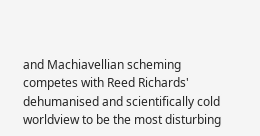and Machiavellian scheming competes with Reed Richards' dehumanised and scientifically cold worldview to be the most disturbing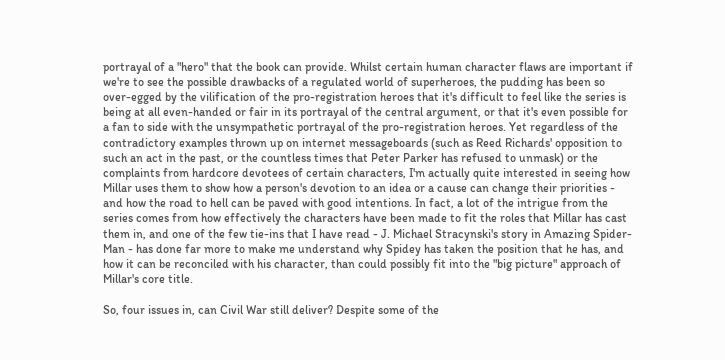portrayal of a "hero" that the book can provide. Whilst certain human character flaws are important if we're to see the possible drawbacks of a regulated world of superheroes, the pudding has been so over-egged by the vilification of the pro-registration heroes that it's difficult to feel like the series is being at all even-handed or fair in its portrayal of the central argument, or that it's even possible for a fan to side with the unsympathetic portrayal of the pro-registration heroes. Yet regardless of the contradictory examples thrown up on internet messageboards (such as Reed Richards' opposition to such an act in the past, or the countless times that Peter Parker has refused to unmask) or the complaints from hardcore devotees of certain characters, I'm actually quite interested in seeing how Millar uses them to show how a person's devotion to an idea or a cause can change their priorities - and how the road to hell can be paved with good intentions. In fact, a lot of the intrigue from the series comes from how effectively the characters have been made to fit the roles that Millar has cast them in, and one of the few tie-ins that I have read - J. Michael Stracynski's story in Amazing Spider-Man - has done far more to make me understand why Spidey has taken the position that he has, and how it can be reconciled with his character, than could possibly fit into the "big picture" approach of Millar's core title.

So, four issues in, can Civil War still deliver? Despite some of the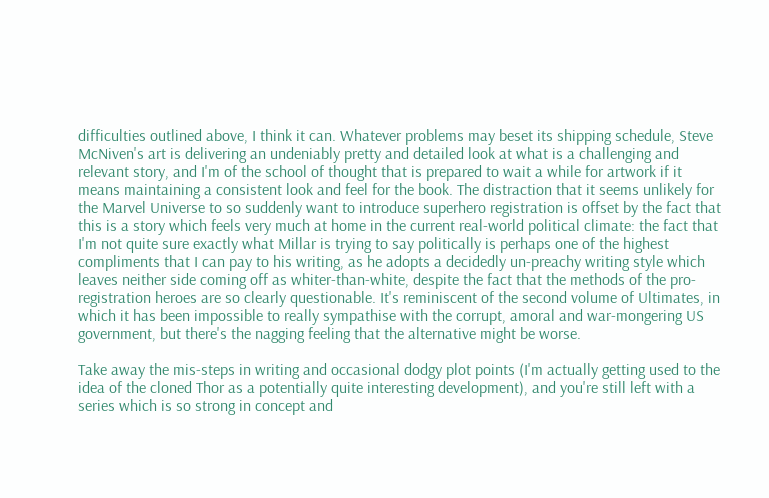difficulties outlined above, I think it can. Whatever problems may beset its shipping schedule, Steve McNiven's art is delivering an undeniably pretty and detailed look at what is a challenging and relevant story, and I'm of the school of thought that is prepared to wait a while for artwork if it means maintaining a consistent look and feel for the book. The distraction that it seems unlikely for the Marvel Universe to so suddenly want to introduce superhero registration is offset by the fact that this is a story which feels very much at home in the current real-world political climate: the fact that I'm not quite sure exactly what Millar is trying to say politically is perhaps one of the highest compliments that I can pay to his writing, as he adopts a decidedly un-preachy writing style which leaves neither side coming off as whiter-than-white, despite the fact that the methods of the pro-registration heroes are so clearly questionable. It's reminiscent of the second volume of Ultimates, in which it has been impossible to really sympathise with the corrupt, amoral and war-mongering US government, but there's the nagging feeling that the alternative might be worse.

Take away the mis-steps in writing and occasional dodgy plot points (I'm actually getting used to the idea of the cloned Thor as a potentially quite interesting development), and you're still left with a series which is so strong in concept and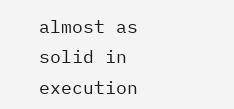almost as solid in execution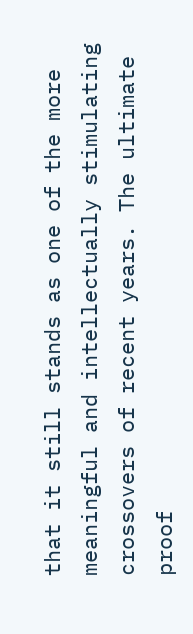that it still stands as one of the more meaningful and intellectually stimulating crossovers of recent years. The ultimate proof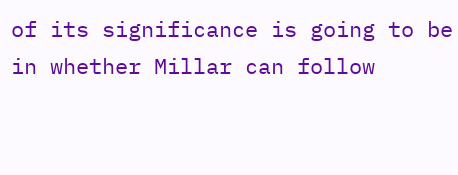of its significance is going to be in whether Millar can follow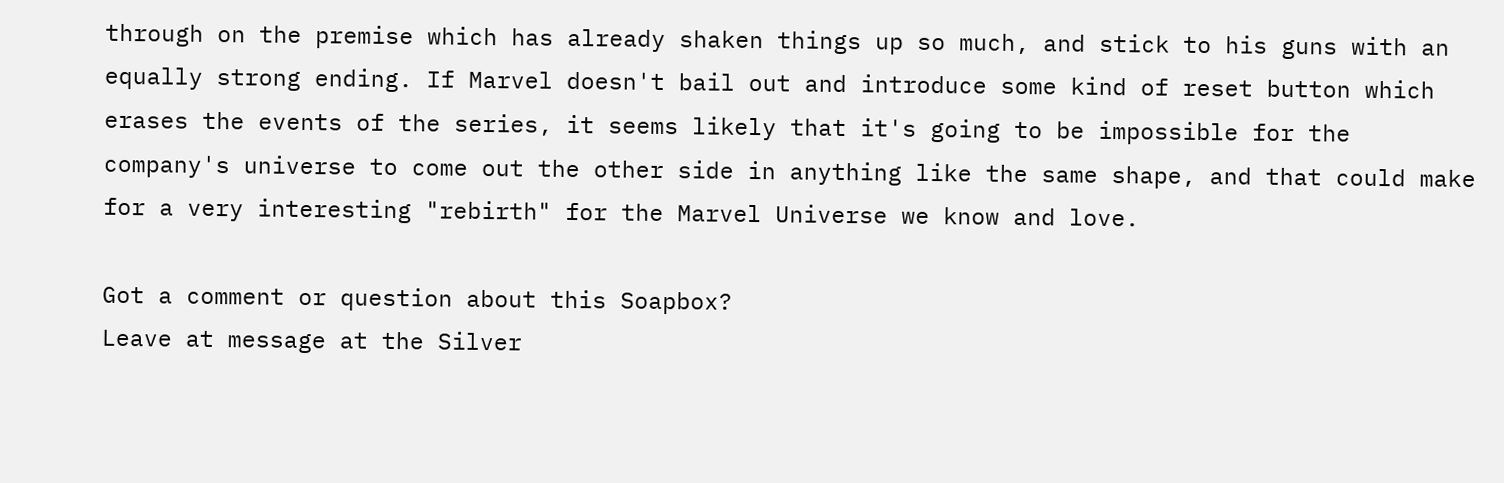through on the premise which has already shaken things up so much, and stick to his guns with an equally strong ending. If Marvel doesn't bail out and introduce some kind of reset button which erases the events of the series, it seems likely that it's going to be impossible for the company's universe to come out the other side in anything like the same shape, and that could make for a very interesting "rebirth" for the Marvel Universe we know and love.

Got a comment or question about this Soapbox?
Leave at message at the Silver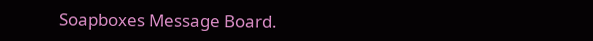Soapboxes Message Board.